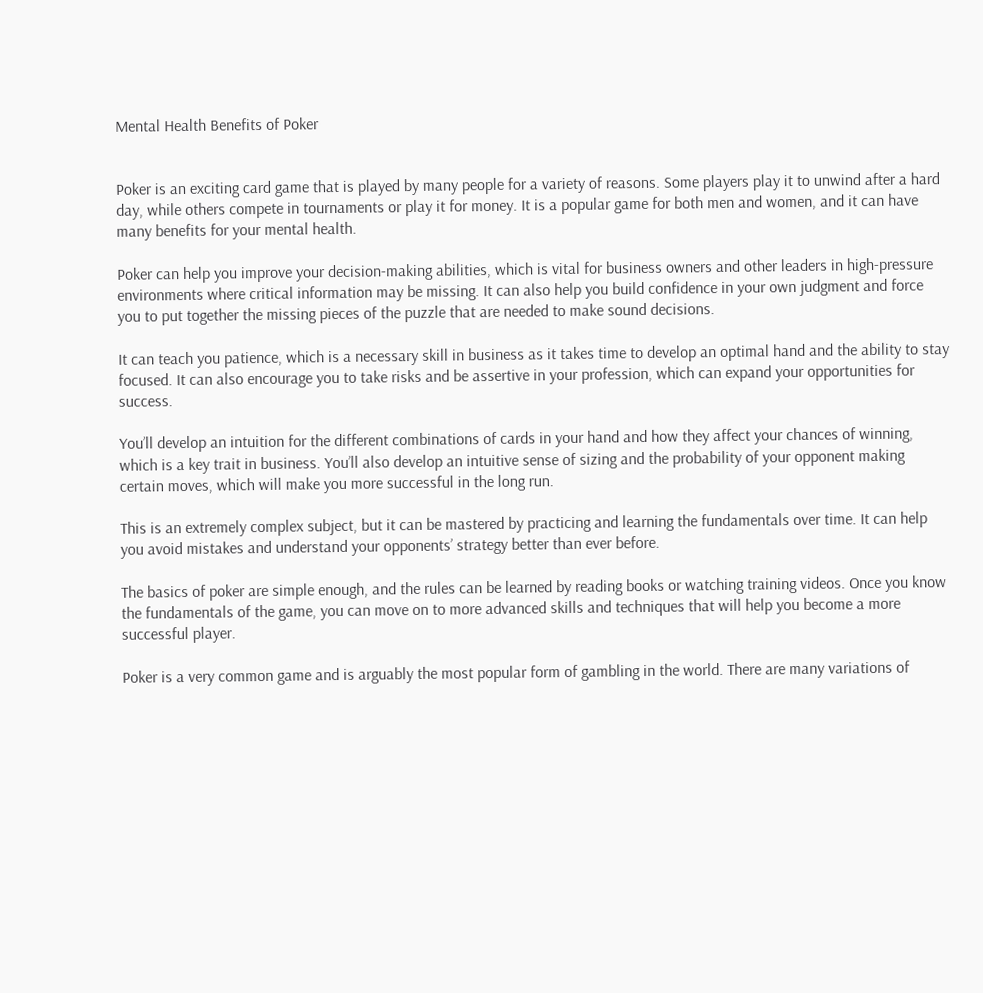Mental Health Benefits of Poker


Poker is an exciting card game that is played by many people for a variety of reasons. Some players play it to unwind after a hard day, while others compete in tournaments or play it for money. It is a popular game for both men and women, and it can have many benefits for your mental health.

Poker can help you improve your decision-making abilities, which is vital for business owners and other leaders in high-pressure environments where critical information may be missing. It can also help you build confidence in your own judgment and force you to put together the missing pieces of the puzzle that are needed to make sound decisions.

It can teach you patience, which is a necessary skill in business as it takes time to develop an optimal hand and the ability to stay focused. It can also encourage you to take risks and be assertive in your profession, which can expand your opportunities for success.

You’ll develop an intuition for the different combinations of cards in your hand and how they affect your chances of winning, which is a key trait in business. You’ll also develop an intuitive sense of sizing and the probability of your opponent making certain moves, which will make you more successful in the long run.

This is an extremely complex subject, but it can be mastered by practicing and learning the fundamentals over time. It can help you avoid mistakes and understand your opponents’ strategy better than ever before.

The basics of poker are simple enough, and the rules can be learned by reading books or watching training videos. Once you know the fundamentals of the game, you can move on to more advanced skills and techniques that will help you become a more successful player.

Poker is a very common game and is arguably the most popular form of gambling in the world. There are many variations of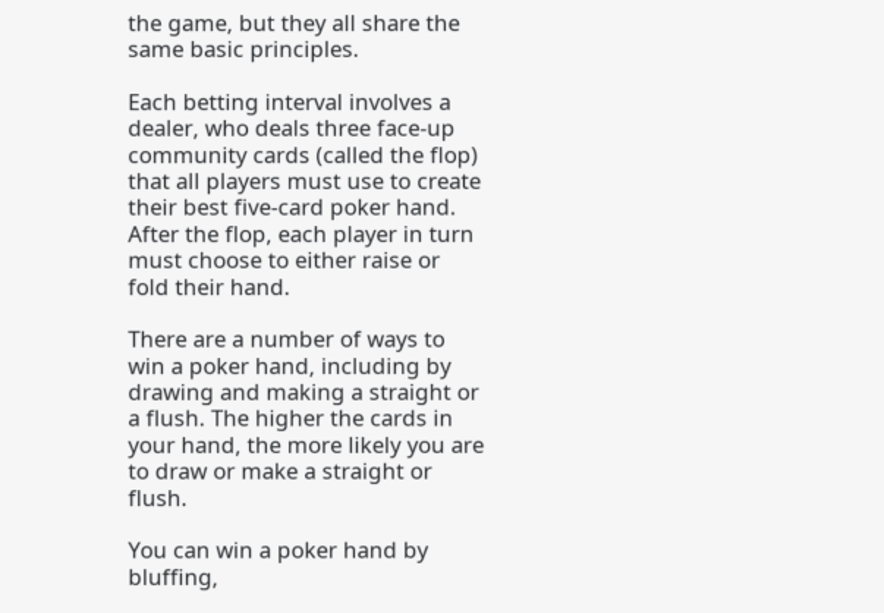the game, but they all share the same basic principles.

Each betting interval involves a dealer, who deals three face-up community cards (called the flop) that all players must use to create their best five-card poker hand. After the flop, each player in turn must choose to either raise or fold their hand.

There are a number of ways to win a poker hand, including by drawing and making a straight or a flush. The higher the cards in your hand, the more likely you are to draw or make a straight or flush.

You can win a poker hand by bluffing,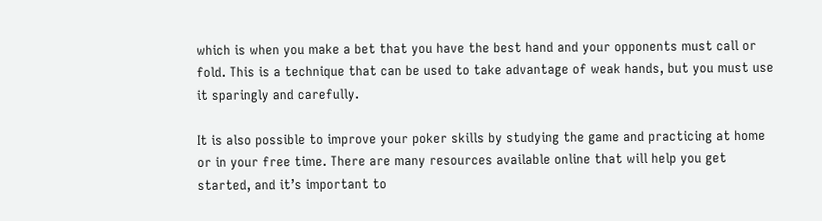which is when you make a bet that you have the best hand and your opponents must call or fold. This is a technique that can be used to take advantage of weak hands, but you must use it sparingly and carefully.

It is also possible to improve your poker skills by studying the game and practicing at home or in your free time. There are many resources available online that will help you get started, and it’s important to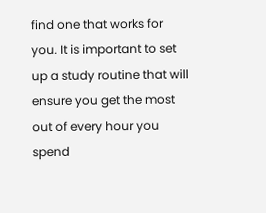find one that works for you. It is important to set up a study routine that will ensure you get the most out of every hour you spend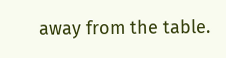away from the table.